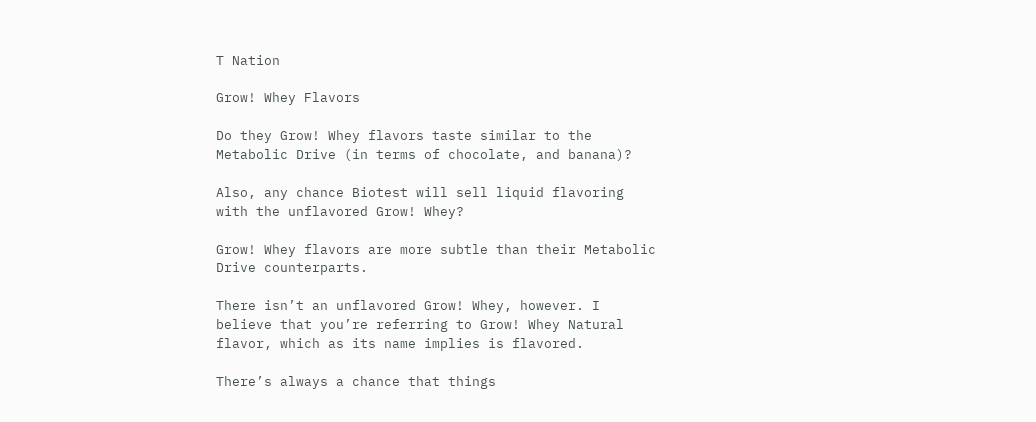T Nation

Grow! Whey Flavors

Do they Grow! Whey flavors taste similar to the Metabolic Drive (in terms of chocolate, and banana)?

Also, any chance Biotest will sell liquid flavoring with the unflavored Grow! Whey?

Grow! Whey flavors are more subtle than their Metabolic Drive counterparts.

There isn’t an unflavored Grow! Whey, however. I believe that you’re referring to Grow! Whey Natural flavor, which as its name implies is flavored.

There’s always a chance that things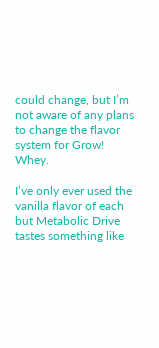could change, but I’m not aware of any plans to change the flavor system for Grow! Whey.

I’ve only ever used the vanilla flavor of each but Metabolic Drive tastes something like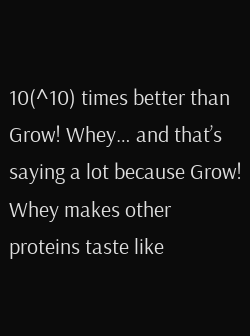10(^10) times better than Grow! Whey… and that’s saying a lot because Grow! Whey makes other proteins taste like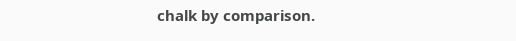chalk by comparison.